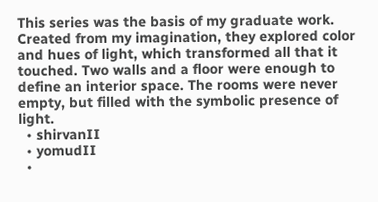This series was the basis of my graduate work. Created from my imagination, they explored color and hues of light, which transformed all that it touched. Two walls and a floor were enough to define an interior space. The rooms were never empty, but filled with the symbolic presence of light.
  • shirvanII
  • yomudII
  •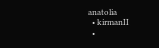anatolia
  • kirmanII
  •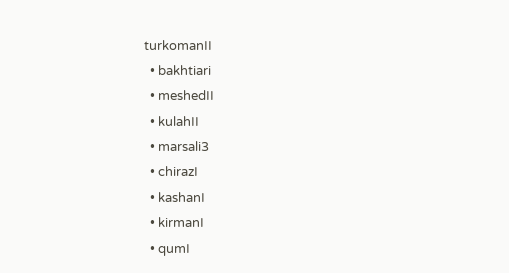turkomanII
  • bakhtiari
  • meshedII
  • kulahII
  • marsali3
  • chirazI
  • kashanI
  • kirmanI
  • qumI